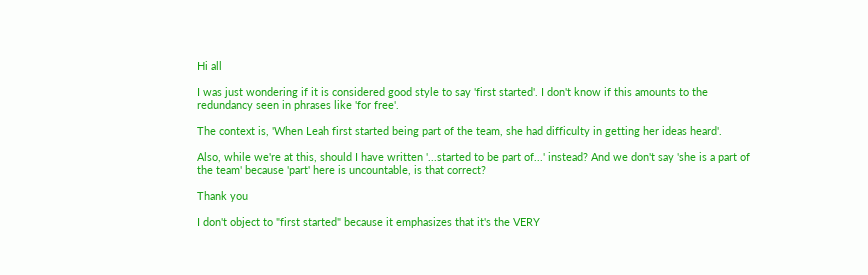Hi all

I was just wondering if it is considered good style to say 'first started'. I don't know if this amounts to the redundancy seen in phrases like 'for free'.

The context is, 'When Leah first started being part of the team, she had difficulty in getting her ideas heard'.

Also, while we're at this, should I have written '...started to be part of...' instead? And we don't say 'she is a part of the team' because 'part' here is uncountable, is that correct?

Thank you

I don't object to "first started" because it emphasizes that it's the VERY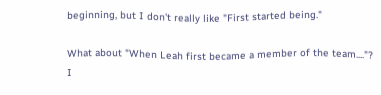beginning, but I don't really like "First started being."

What about "When Leah first became a member of the team...."?
I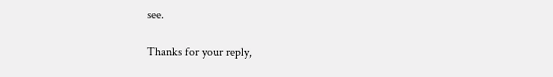see.

Thanks for your reply,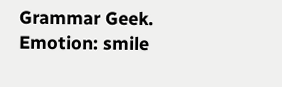Grammar Geek. Emotion: smile